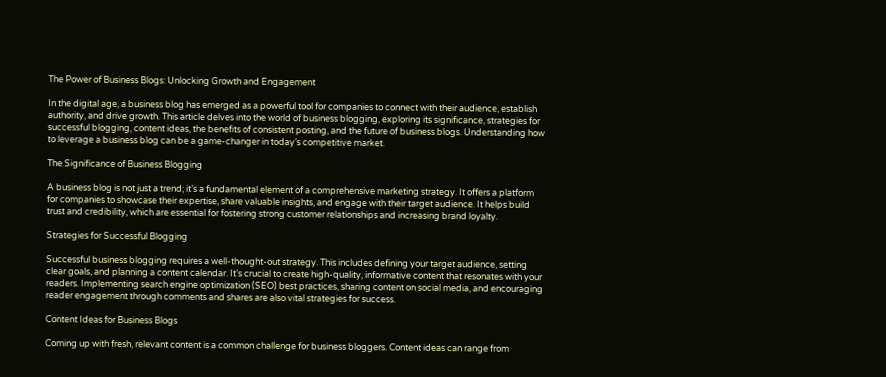The Power of Business Blogs: Unlocking Growth and Engagement

In the digital age, a business blog has emerged as a powerful tool for companies to connect with their audience, establish authority, and drive growth. This article delves into the world of business blogging, exploring its significance, strategies for successful blogging, content ideas, the benefits of consistent posting, and the future of business blogs. Understanding how to leverage a business blog can be a game-changer in today’s competitive market.

The Significance of Business Blogging

A business blog is not just a trend; it’s a fundamental element of a comprehensive marketing strategy. It offers a platform for companies to showcase their expertise, share valuable insights, and engage with their target audience. It helps build trust and credibility, which are essential for fostering strong customer relationships and increasing brand loyalty.

Strategies for Successful Blogging

Successful business blogging requires a well-thought-out strategy. This includes defining your target audience, setting clear goals, and planning a content calendar. It’s crucial to create high-quality, informative content that resonates with your readers. Implementing search engine optimization (SEO) best practices, sharing content on social media, and encouraging reader engagement through comments and shares are also vital strategies for success.

Content Ideas for Business Blogs

Coming up with fresh, relevant content is a common challenge for business bloggers. Content ideas can range from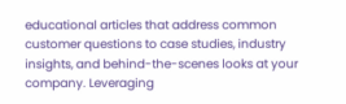educational articles that address common customer questions to case studies, industry insights, and behind-the-scenes looks at your company. Leveraging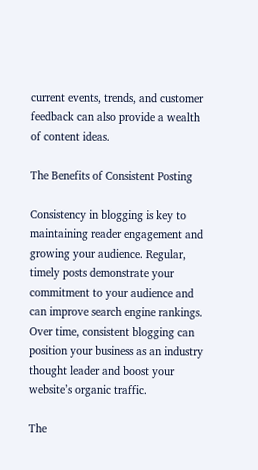current events, trends, and customer feedback can also provide a wealth of content ideas.

The Benefits of Consistent Posting

Consistency in blogging is key to maintaining reader engagement and growing your audience. Regular, timely posts demonstrate your commitment to your audience and can improve search engine rankings. Over time, consistent blogging can position your business as an industry thought leader and boost your website’s organic traffic.

The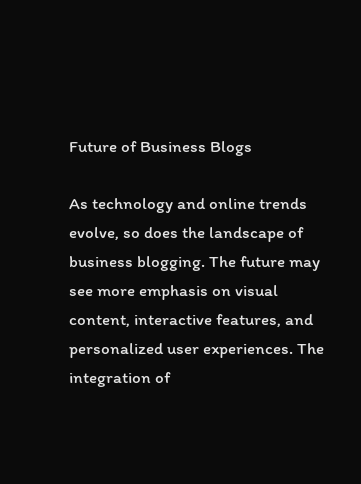Future of Business Blogs

As technology and online trends evolve, so does the landscape of business blogging. The future may see more emphasis on visual content, interactive features, and personalized user experiences. The integration of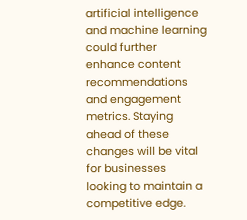artificial intelligence and machine learning could further enhance content recommendations and engagement metrics. Staying ahead of these changes will be vital for businesses looking to maintain a competitive edge.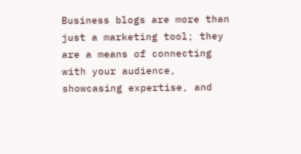Business blogs are more than just a marketing tool; they are a means of connecting with your audience, showcasing expertise, and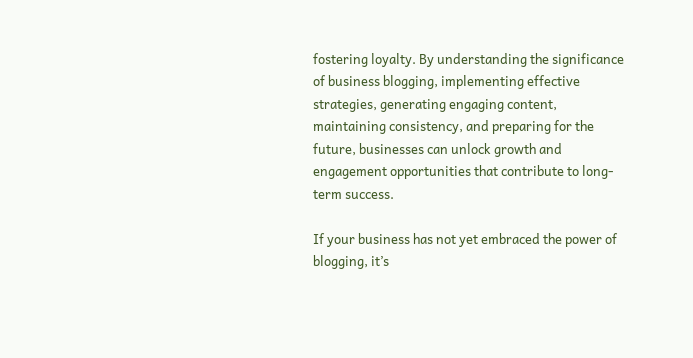fostering loyalty. By understanding the significance of business blogging, implementing effective strategies, generating engaging content, maintaining consistency, and preparing for the future, businesses can unlock growth and engagement opportunities that contribute to long-term success.

If your business has not yet embraced the power of blogging, it’s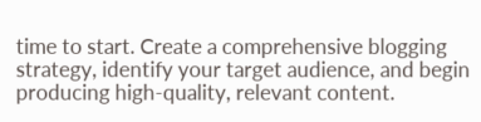time to start. Create a comprehensive blogging strategy, identify your target audience, and begin producing high-quality, relevant content.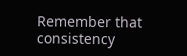Remember that consistency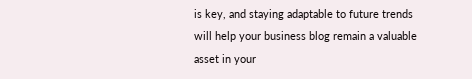is key, and staying adaptable to future trends will help your business blog remain a valuable asset in your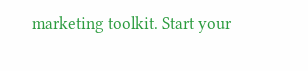marketing toolkit. Start your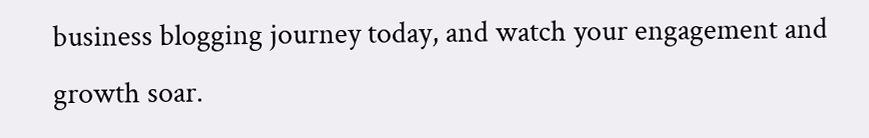business blogging journey today, and watch your engagement and growth soar.